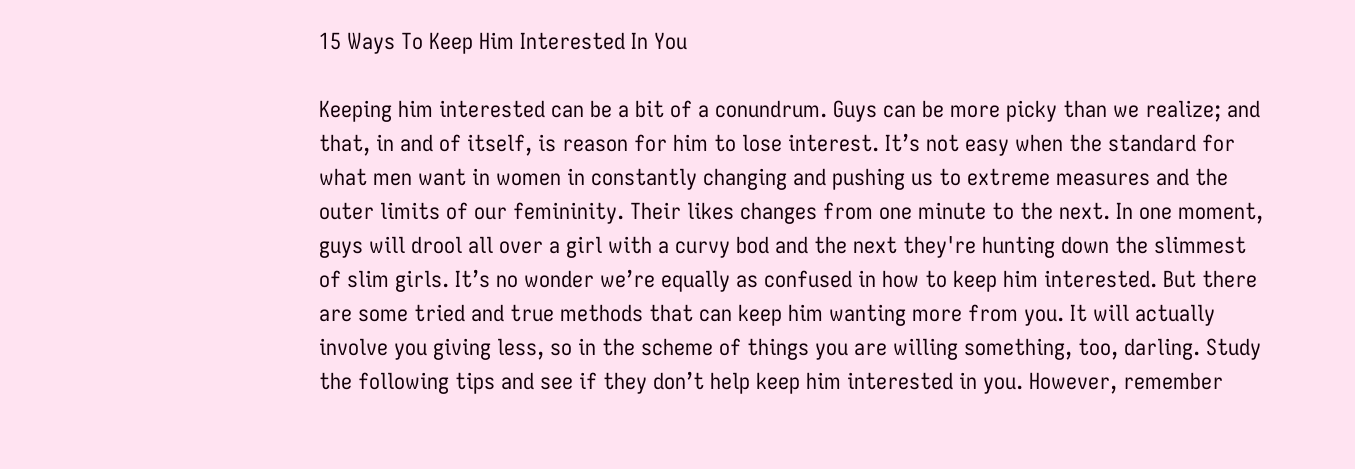15 Ways To Keep Him Interested In You

Keeping him interested can be a bit of a conundrum. Guys can be more picky than we realize; and that, in and of itself, is reason for him to lose interest. It’s not easy when the standard for what men want in women in constantly changing and pushing us to extreme measures and the outer limits of our femininity. Their likes changes from one minute to the next. In one moment, guys will drool all over a girl with a curvy bod and the next they're hunting down the slimmest of slim girls. It’s no wonder we’re equally as confused in how to keep him interested. But there are some tried and true methods that can keep him wanting more from you. It will actually involve you giving less, so in the scheme of things you are willing something, too, darling. Study the following tips and see if they don’t help keep him interested in you. However, remember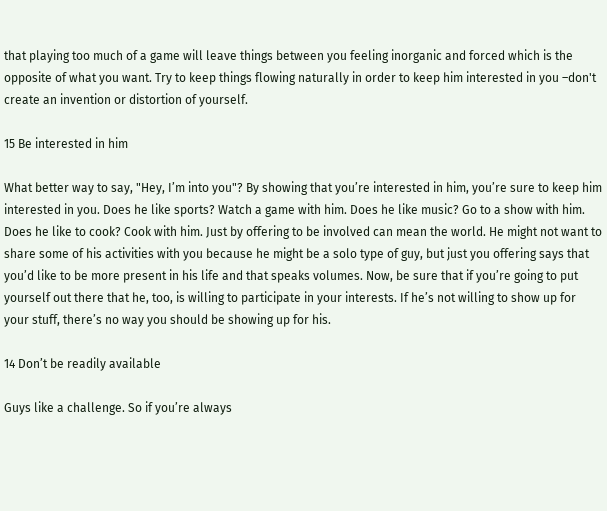that playing too much of a game will leave things between you feeling inorganic and forced which is the opposite of what you want. Try to keep things flowing naturally in order to keep him interested in you –don't create an invention or distortion of yourself.

15 Be interested in him

What better way to say, "Hey, I’m into you"? By showing that you’re interested in him, you’re sure to keep him interested in you. Does he like sports? Watch a game with him. Does he like music? Go to a show with him. Does he like to cook? Cook with him. Just by offering to be involved can mean the world. He might not want to share some of his activities with you because he might be a solo type of guy, but just you offering says that you’d like to be more present in his life and that speaks volumes. Now, be sure that if you’re going to put yourself out there that he, too, is willing to participate in your interests. If he’s not willing to show up for your stuff, there’s no way you should be showing up for his.

14 Don’t be readily available

Guys like a challenge. So if you’re always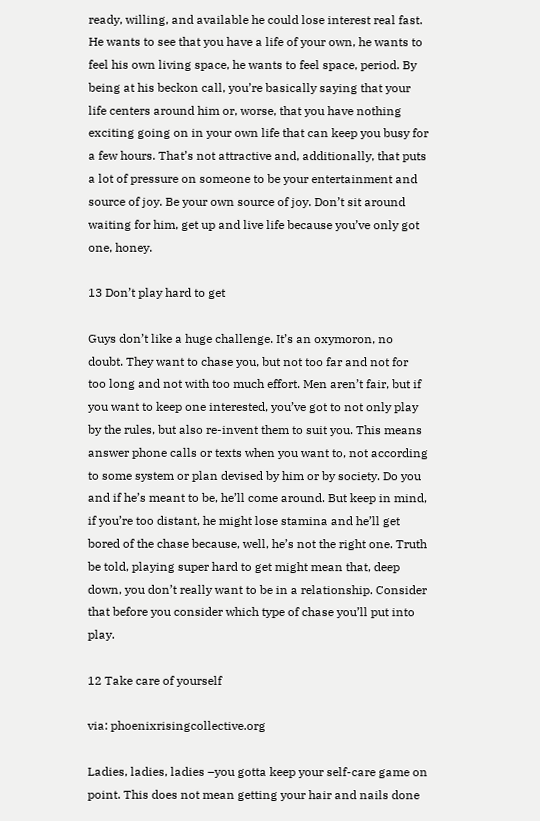ready, willing, and available he could lose interest real fast. He wants to see that you have a life of your own, he wants to feel his own living space, he wants to feel space, period. By being at his beckon call, you’re basically saying that your life centers around him or, worse, that you have nothing exciting going on in your own life that can keep you busy for a few hours. That’s not attractive and, additionally, that puts a lot of pressure on someone to be your entertainment and source of joy. Be your own source of joy. Don’t sit around waiting for him, get up and live life because you’ve only got one, honey.

13 Don’t play hard to get

Guys don’t like a huge challenge. It’s an oxymoron, no doubt. They want to chase you, but not too far and not for too long and not with too much effort. Men aren’t fair, but if you want to keep one interested, you’ve got to not only play by the rules, but also re-invent them to suit you. This means answer phone calls or texts when you want to, not according to some system or plan devised by him or by society. Do you and if he’s meant to be, he’ll come around. But keep in mind, if you’re too distant, he might lose stamina and he’ll get bored of the chase because, well, he’s not the right one. Truth be told, playing super hard to get might mean that, deep down, you don’t really want to be in a relationship. Consider that before you consider which type of chase you’ll put into play.

12 Take care of yourself

via: phoenixrisingcollective.org

Ladies, ladies, ladies –you gotta keep your self-care game on point. This does not mean getting your hair and nails done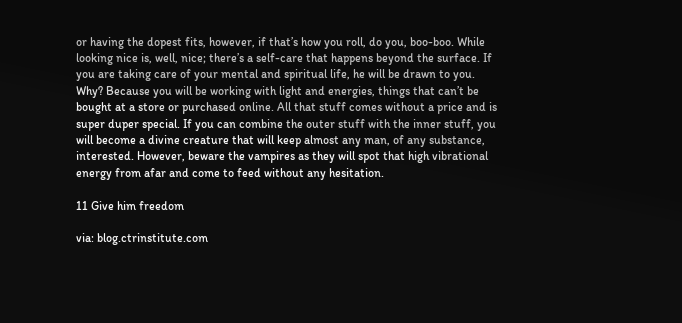or having the dopest fits, however, if that’s how you roll, do you, boo-boo. While looking nice is, well, nice; there’s a self-care that happens beyond the surface. If you are taking care of your mental and spiritual life, he will be drawn to you. Why? Because you will be working with light and energies, things that can’t be bought at a store or purchased online. All that stuff comes without a price and is super duper special. If you can combine the outer stuff with the inner stuff, you will become a divine creature that will keep almost any man, of any substance, interested. However, beware the vampires as they will spot that high vibrational energy from afar and come to feed without any hesitation.

11 Give him freedom

via: blog.ctrinstitute.com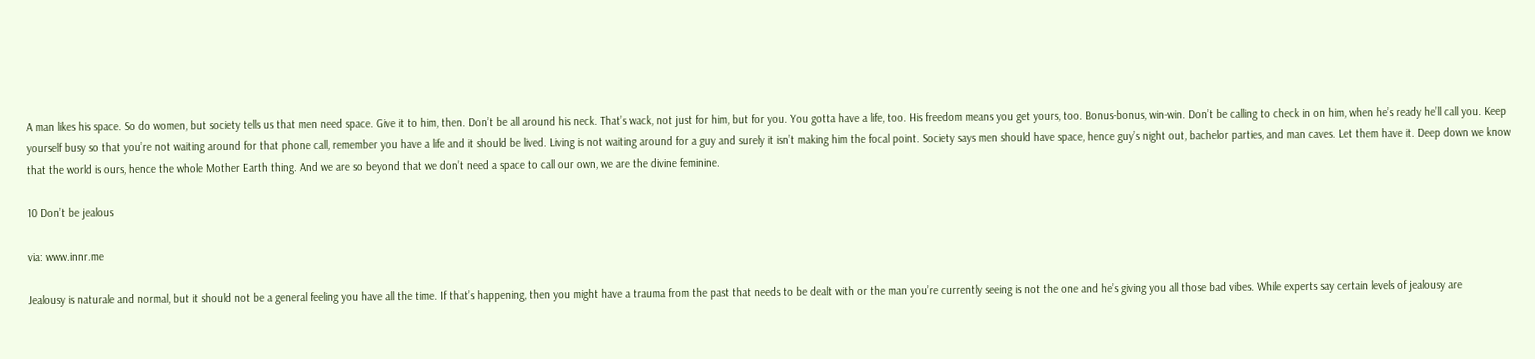A man likes his space. So do women, but society tells us that men need space. Give it to him, then. Don’t be all around his neck. That’s wack, not just for him, but for you. You gotta have a life, too. His freedom means you get yours, too. Bonus-bonus, win-win. Don’t be calling to check in on him, when he’s ready he’ll call you. Keep yourself busy so that you’re not waiting around for that phone call, remember you have a life and it should be lived. Living is not waiting around for a guy and surely it isn’t making him the focal point. Society says men should have space, hence guy’s night out, bachelor parties, and man caves. Let them have it. Deep down we know that the world is ours, hence the whole Mother Earth thing. And we are so beyond that we don’t need a space to call our own, we are the divine feminine.

10 Don’t be jealous

via: www.innr.me

Jealousy is naturale and normal, but it should not be a general feeling you have all the time. If that’s happening, then you might have a trauma from the past that needs to be dealt with or the man you’re currently seeing is not the one and he’s giving you all those bad vibes. While experts say certain levels of jealousy are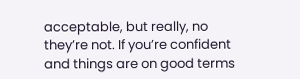acceptable, but really, no they’re not. If you’re confident and things are on good terms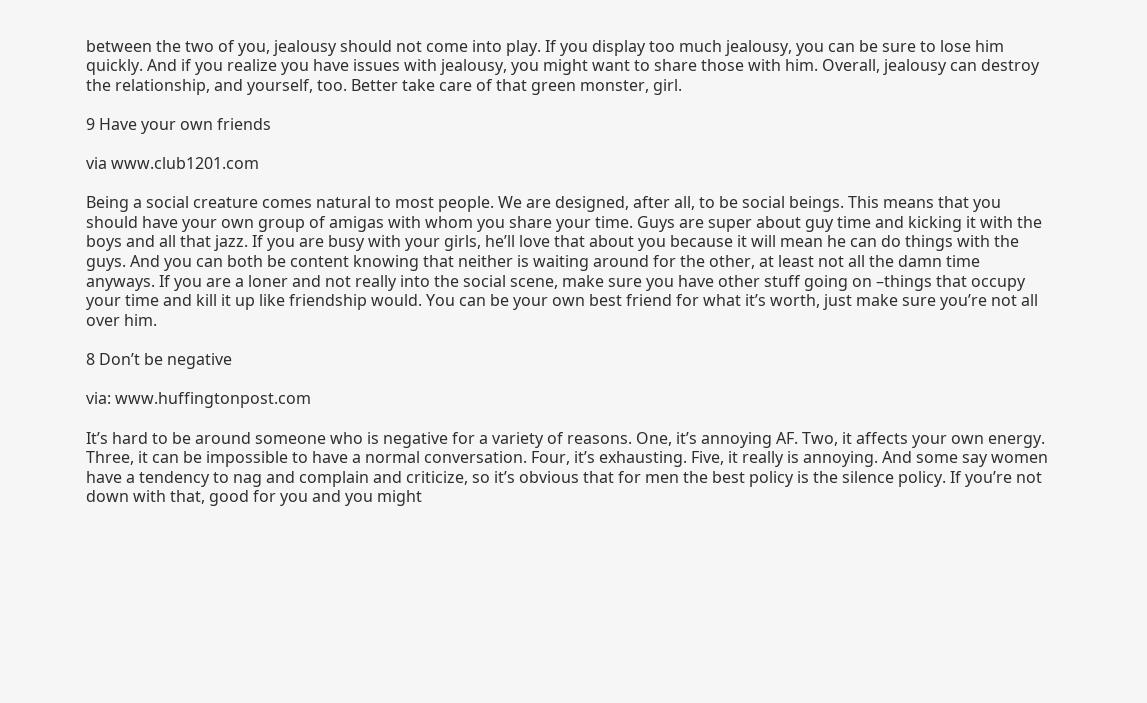between the two of you, jealousy should not come into play. If you display too much jealousy, you can be sure to lose him quickly. And if you realize you have issues with jealousy, you might want to share those with him. Overall, jealousy can destroy the relationship, and yourself, too. Better take care of that green monster, girl.

9 Have your own friends

via www.club1201.com

Being a social creature comes natural to most people. We are designed, after all, to be social beings. This means that you should have your own group of amigas with whom you share your time. Guys are super about guy time and kicking it with the boys and all that jazz. If you are busy with your girls, he’ll love that about you because it will mean he can do things with the guys. And you can both be content knowing that neither is waiting around for the other, at least not all the damn time anyways. If you are a loner and not really into the social scene, make sure you have other stuff going on –things that occupy your time and kill it up like friendship would. You can be your own best friend for what it’s worth, just make sure you’re not all over him.

8 Don’t be negative

via: www.huffingtonpost.com

It’s hard to be around someone who is negative for a variety of reasons. One, it’s annoying AF. Two, it affects your own energy. Three, it can be impossible to have a normal conversation. Four, it’s exhausting. Five, it really is annoying. And some say women have a tendency to nag and complain and criticize, so it’s obvious that for men the best policy is the silence policy. If you’re not down with that, good for you and you might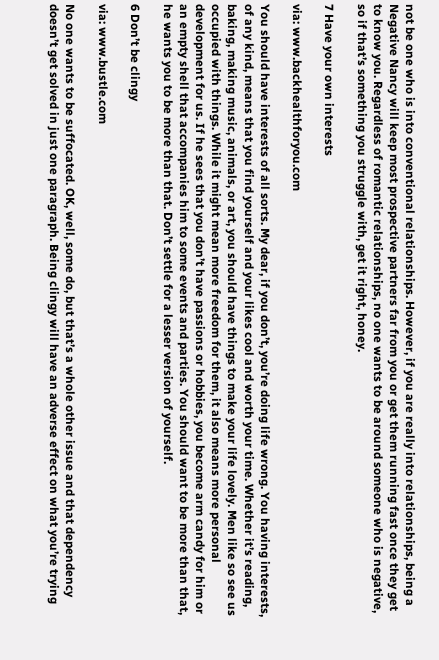not be one who is into conventional relationships. However, if you are really into relationships, being a Negative Nancy will keep most prospective partners far from you or get them running fast once they get to know you. Regardless of romantic relationships, no one wants to be around someone who is negative, so if that’s something you struggle with, get it right, honey.

7 Have your own interests

via: www.backhealthforyou.com

You should have interests of all sorts. My dear, if you don’t, you’re doing life wrong. You having interests, of any kind, means that you find yourself and your likes cool and worth your time. Whether it’s reading, baking, making music, animals, or art, you should have things to make your life lovely. Men like so see us occupied with things. While it might mean more freedom for them, it also means more personal development for us. If he sees that you don’t have passions or hobbies, you become arm candy for him or an empty shell that accompanies him to some events and parties. You should want to be more than that, he wants you to be more than that. Don’t settle for a lesser version of yourself.

6 Don’t be clingy

via: www.bustle.com

No one wants to be suffocated. OK, well, some do, but that’s a whole other issue and that dependency doesn’t get solved in just one paragraph. Being clingy will have an adverse effect on what you’re trying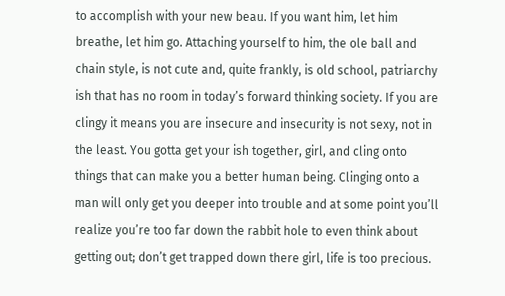to accomplish with your new beau. If you want him, let him breathe, let him go. Attaching yourself to him, the ole ball and chain style, is not cute and, quite frankly, is old school, patriarchy ish that has no room in today’s forward thinking society. If you are clingy it means you are insecure and insecurity is not sexy, not in the least. You gotta get your ish together, girl, and cling onto things that can make you a better human being. Clinging onto a man will only get you deeper into trouble and at some point you’ll realize you’re too far down the rabbit hole to even think about getting out; don’t get trapped down there girl, life is too precious.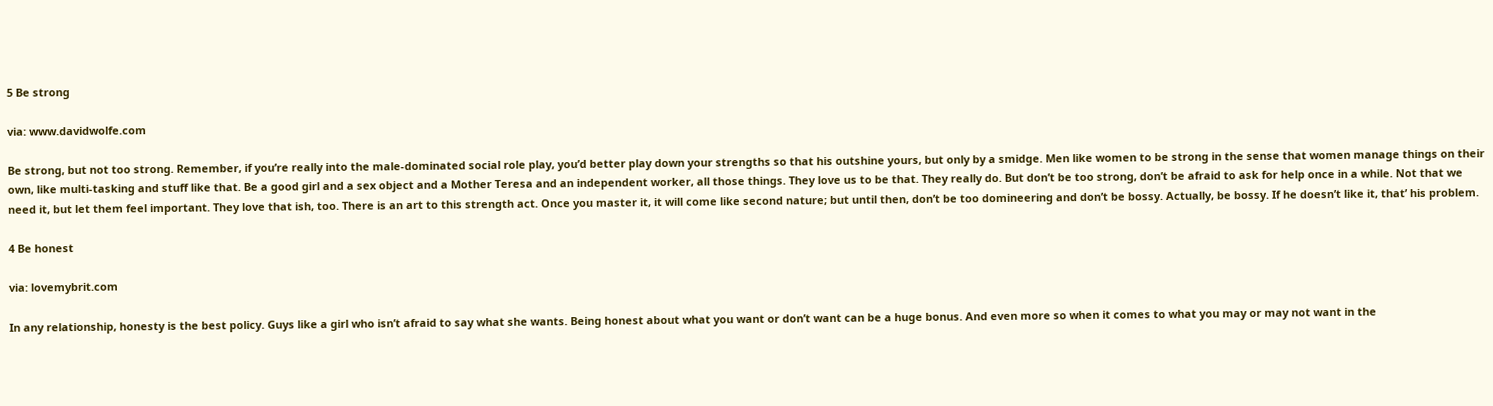5 Be strong

via: www.davidwolfe.com

Be strong, but not too strong. Remember, if you’re really into the male-dominated social role play, you’d better play down your strengths so that his outshine yours, but only by a smidge. Men like women to be strong in the sense that women manage things on their own, like multi-tasking and stuff like that. Be a good girl and a sex object and a Mother Teresa and an independent worker, all those things. They love us to be that. They really do. But don’t be too strong, don’t be afraid to ask for help once in a while. Not that we need it, but let them feel important. They love that ish, too. There is an art to this strength act. Once you master it, it will come like second nature; but until then, don’t be too domineering and don’t be bossy. Actually, be bossy. If he doesn’t like it, that’ his problem.

4 Be honest

via: lovemybrit.com

In any relationship, honesty is the best policy. Guys like a girl who isn’t afraid to say what she wants. Being honest about what you want or don’t want can be a huge bonus. And even more so when it comes to what you may or may not want in the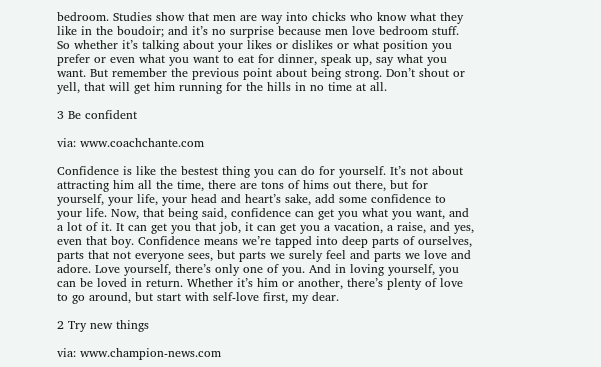bedroom. Studies show that men are way into chicks who know what they like in the boudoir; and it’s no surprise because men love bedroom stuff. So whether it’s talking about your likes or dislikes or what position you prefer or even what you want to eat for dinner, speak up, say what you want. But remember the previous point about being strong. Don’t shout or yell, that will get him running for the hills in no time at all.

3 Be confident

via: www.coachchante.com

Confidence is like the bestest thing you can do for yourself. It’s not about attracting him all the time, there are tons of hims out there, but for yourself, your life, your head and heart’s sake, add some confidence to your life. Now, that being said, confidence can get you what you want, and a lot of it. It can get you that job, it can get you a vacation, a raise, and yes, even that boy. Confidence means we’re tapped into deep parts of ourselves, parts that not everyone sees, but parts we surely feel and parts we love and adore. Love yourself, there’s only one of you. And in loving yourself, you can be loved in return. Whether it’s him or another, there’s plenty of love to go around, but start with self-love first, my dear.

2 Try new things

via: www.champion-news.com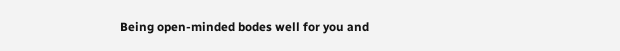Being open-minded bodes well for you and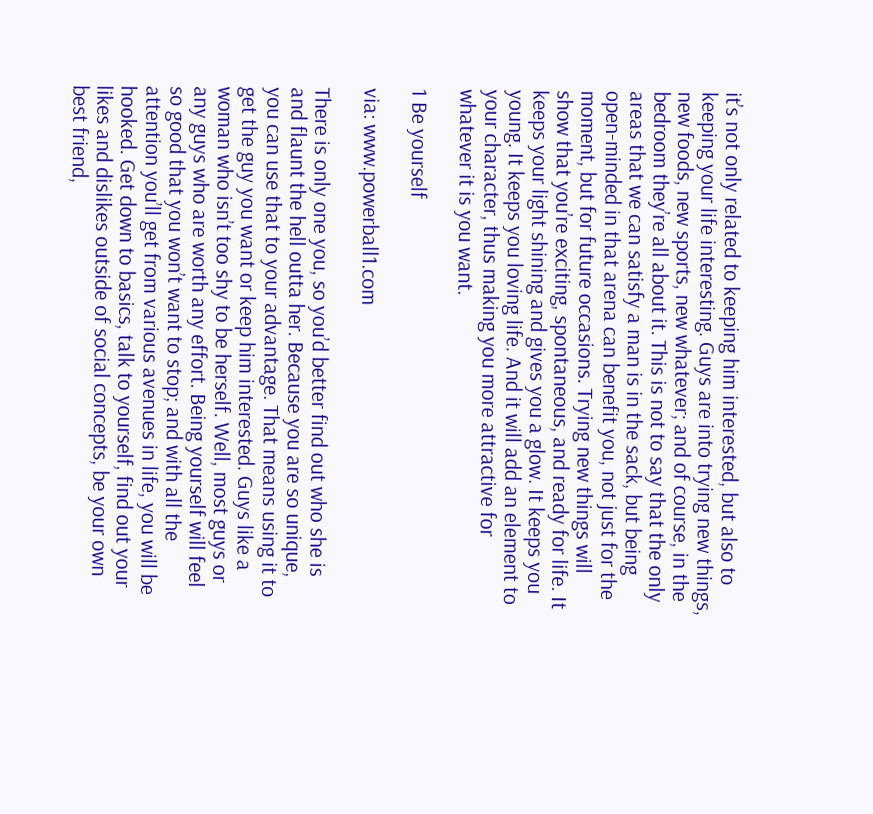it’s not only related to keeping him interested, but also to keeping your life interesting. Guys are into trying new things, new foods, new sports, new whatever; and of course, in the bedroom they’re all about it. This is not to say that the only areas that we can satisfy a man is in the sack, but being open-minded in that arena can benefit you, not just for the moment, but for future occasions. Trying new things will show that you’re exciting, spontaneous, and ready for life. It keeps your light shining and gives you a glow. It keeps you young. It keeps you loving life. And it will add an element to your character, thus making you more attractive for whatever it is you want.

1 Be yourself

via: www.powerball1.com

There is only one you, so you’d better find out who she is and flaunt the hell outta her. Because you are so unique, you can use that to your advantage. That means using it to get the guy you want or keep him interested. Guys like a woman who isn’t too shy to be herself. Well, most guys or any guys who are worth any effort. Being yourself will feel so good that you won’t want to stop; and with all the attention you’ll get from various avenues in life, you will be hooked. Get down to basics, talk to yourself, find out your likes and dislikes outside of social concepts, be your own best friend,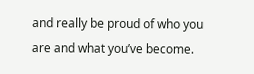and really be proud of who you are and what you’ve become.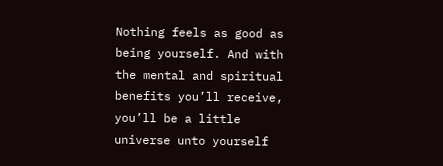Nothing feels as good as being yourself. And with the mental and spiritual benefits you’ll receive, you’ll be a little universe unto yourself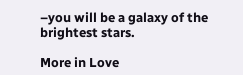–you will be a galaxy of the brightest stars.

More in Love